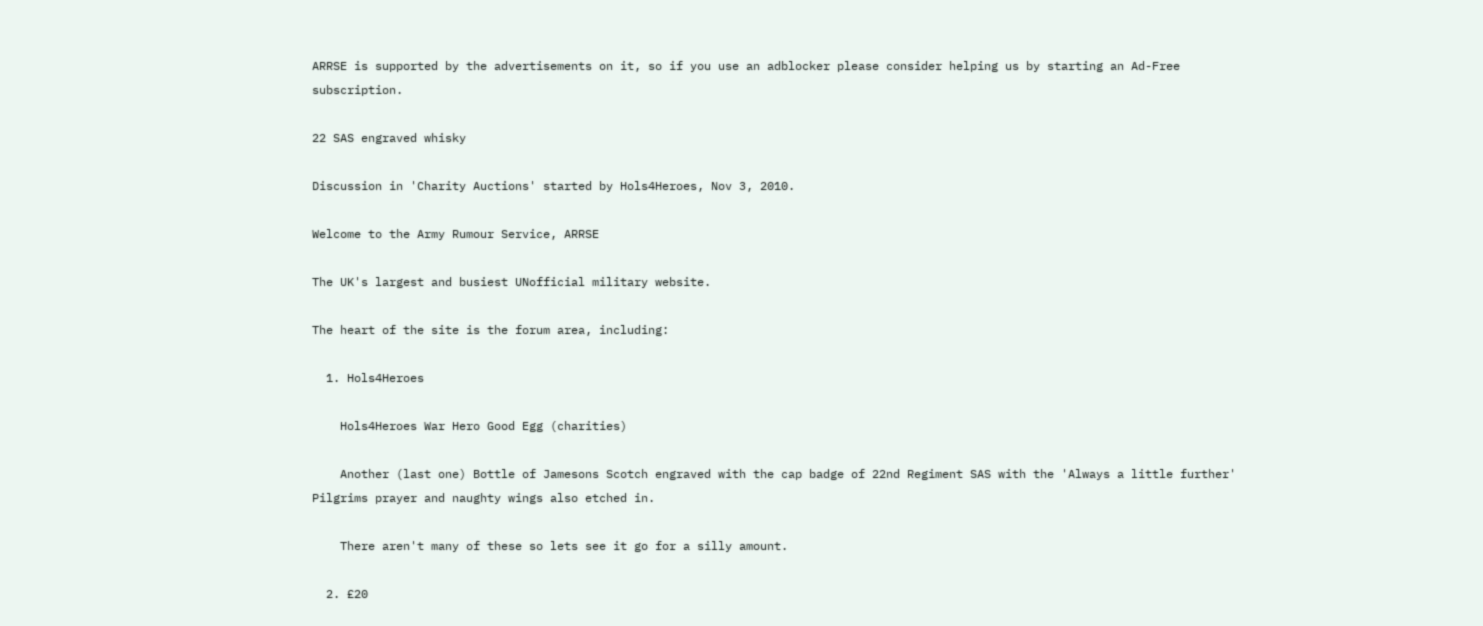ARRSE is supported by the advertisements on it, so if you use an adblocker please consider helping us by starting an Ad-Free subscription.

22 SAS engraved whisky

Discussion in 'Charity Auctions' started by Hols4Heroes, Nov 3, 2010.

Welcome to the Army Rumour Service, ARRSE

The UK's largest and busiest UNofficial military website.

The heart of the site is the forum area, including:

  1. Hols4Heroes

    Hols4Heroes War Hero Good Egg (charities)

    Another (last one) Bottle of Jamesons Scotch engraved with the cap badge of 22nd Regiment SAS with the 'Always a little further' Pilgrims prayer and naughty wings also etched in.

    There aren't many of these so lets see it go for a silly amount.

  2. £20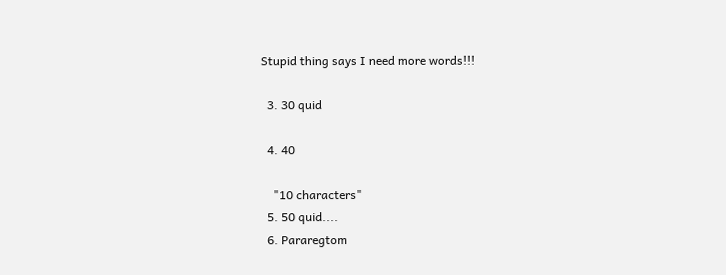Stupid thing says I need more words!!!

  3. 30 quid

  4. 40

    "10 characters"
  5. 50 quid....
  6. Pararegtom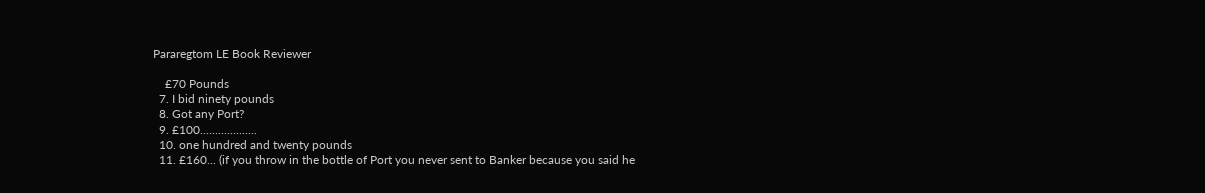Pararegtom LE Book Reviewer

    £70 Pounds
  7. I bid ninety pounds
  8. Got any Port?
  9. £100...................
  10. one hundred and twenty pounds
  11. £160... (if you throw in the bottle of Port you never sent to Banker because you said he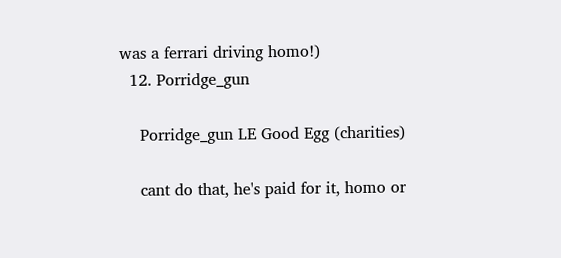was a ferrari driving homo!)
  12. Porridge_gun

    Porridge_gun LE Good Egg (charities)

    cant do that, he's paid for it, homo or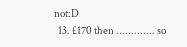not:D
  13. £170 then ............. so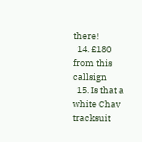there!
  14. £180 from this callsign
  15. Is that a white Chav tracksuit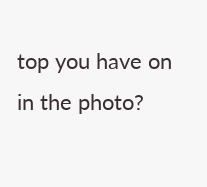top you have on in the photo?